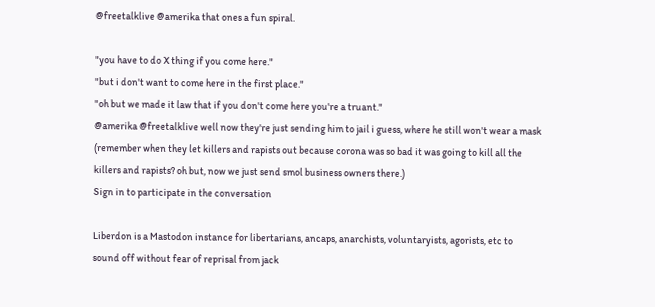@freetalklive @amerika that ones a fun spiral.

"you have to do X thing if you come here."
"but i don't want to come here in the first place."
"oh but we made it law that if you don't come here you're a truant."
@amerika @freetalklive well now they're just sending him to jail i guess, where he still won't wear a mask (remember when they let killers and rapists out because corona was so bad it was going to kill all the killers and rapists? oh but, now we just send smol business owners there.)
Sign in to participate in the conversation

Liberdon is a Mastodon instance for libertarians, ancaps, anarchists, voluntaryists, agorists, etc to sound off without fear of reprisal from jack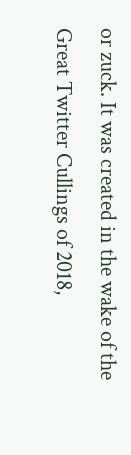or zuck. It was created in the wake of the Great Twitter Cullings of 2018,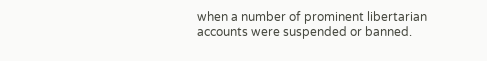when a number of prominent libertarian accounts were suspended or banned.